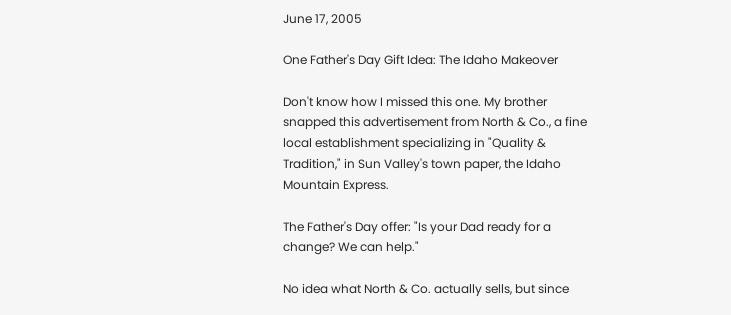June 17, 2005

One Father's Day Gift Idea: The Idaho Makeover

Don't know how I missed this one. My brother snapped this advertisement from North & Co., a fine local establishment specializing in "Quality & Tradition," in Sun Valley's town paper, the Idaho Mountain Express.

The Father's Day offer: "Is your Dad ready for a change? We can help."

No idea what North & Co. actually sells, but since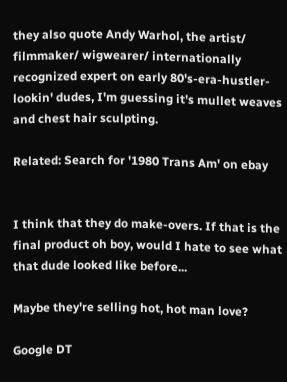they also quote Andy Warhol, the artist/ filmmaker/ wigwearer/ internationally recognized expert on early 80's-era-hustler-lookin' dudes, I'm guessing it's mullet weaves and chest hair sculpting.

Related: Search for '1980 Trans Am' on ebay


I think that they do make-overs. If that is the final product oh boy, would I hate to see what that dude looked like before...

Maybe they're selling hot, hot man love?

Google DT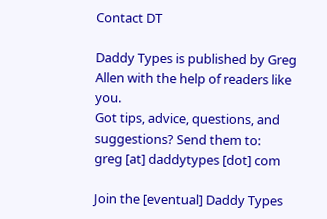Contact DT

Daddy Types is published by Greg Allen with the help of readers like you.
Got tips, advice, questions, and suggestions? Send them to:
greg [at] daddytypes [dot] com

Join the [eventual] Daddy Types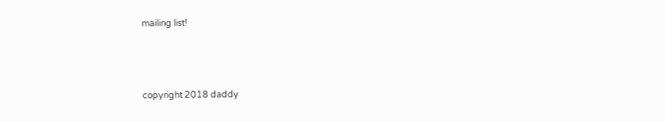mailing list!



copyright 2018 daddy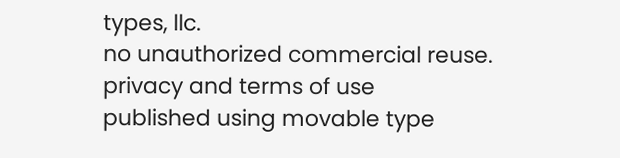types, llc.
no unauthorized commercial reuse.
privacy and terms of use
published using movable type